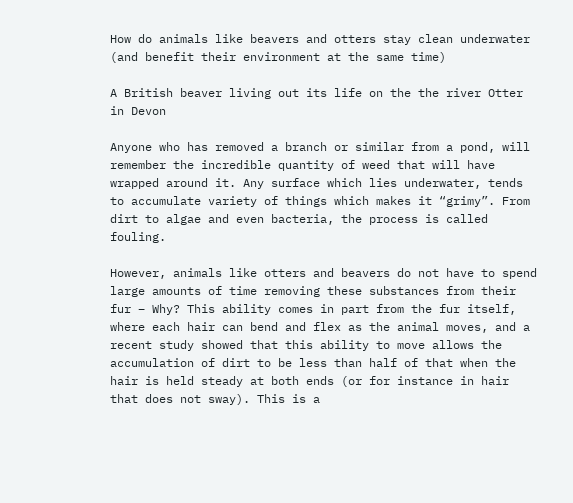How do animals like beavers and otters stay clean underwater (and benefit their environment at the same time)

A British beaver living out its life on the the river Otter in Devon

Anyone who has removed a branch or similar from a pond, will remember the incredible quantity of weed that will have wrapped around it. Any surface which lies underwater, tends to accumulate variety of things which makes it “grimy”. From dirt to algae and even bacteria, the process is called fouling.

However, animals like otters and beavers do not have to spend large amounts of time removing these substances from their fur – Why? This ability comes in part from the fur itself, where each hair can bend and flex as the animal moves, and a recent study showed that this ability to move allows the accumulation of dirt to be less than half of that when the hair is held steady at both ends (or for instance in hair that does not sway). This is a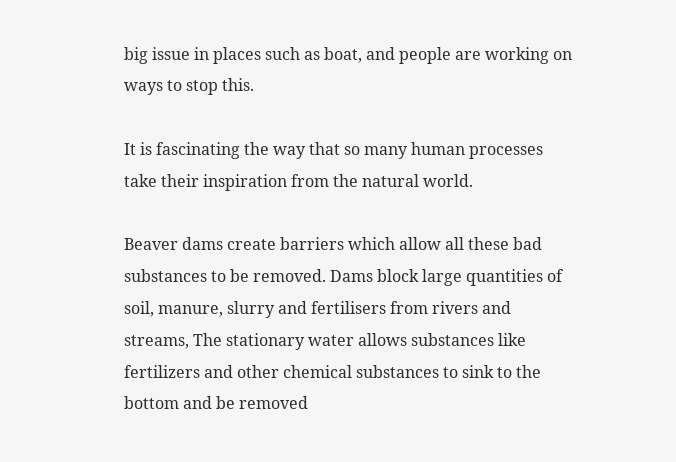big issue in places such as boat, and people are working on ways to stop this.

It is fascinating the way that so many human processes take their inspiration from the natural world.

Beaver dams create barriers which allow all these bad substances to be removed. Dams block large quantities of soil, manure, slurry and fertilisers from rivers and streams, The stationary water allows substances like fertilizers and other chemical substances to sink to the bottom and be removed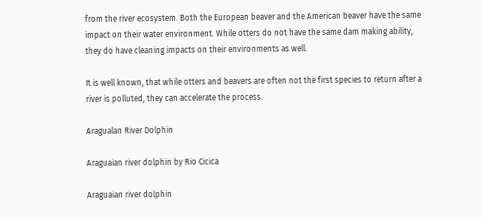from the river ecosystem. Both the European beaver and the American beaver have the same impact on their water environment. While otters do not have the same dam making ability, they do have cleaning impacts on their environments as well.

It is well known, that while otters and beavers are often not the first species to return after a river is polluted, they can accelerate the process.

Aragualan River Dolphin

Araguaian river dolphin by Rio Cicica

Araguaian river dolphin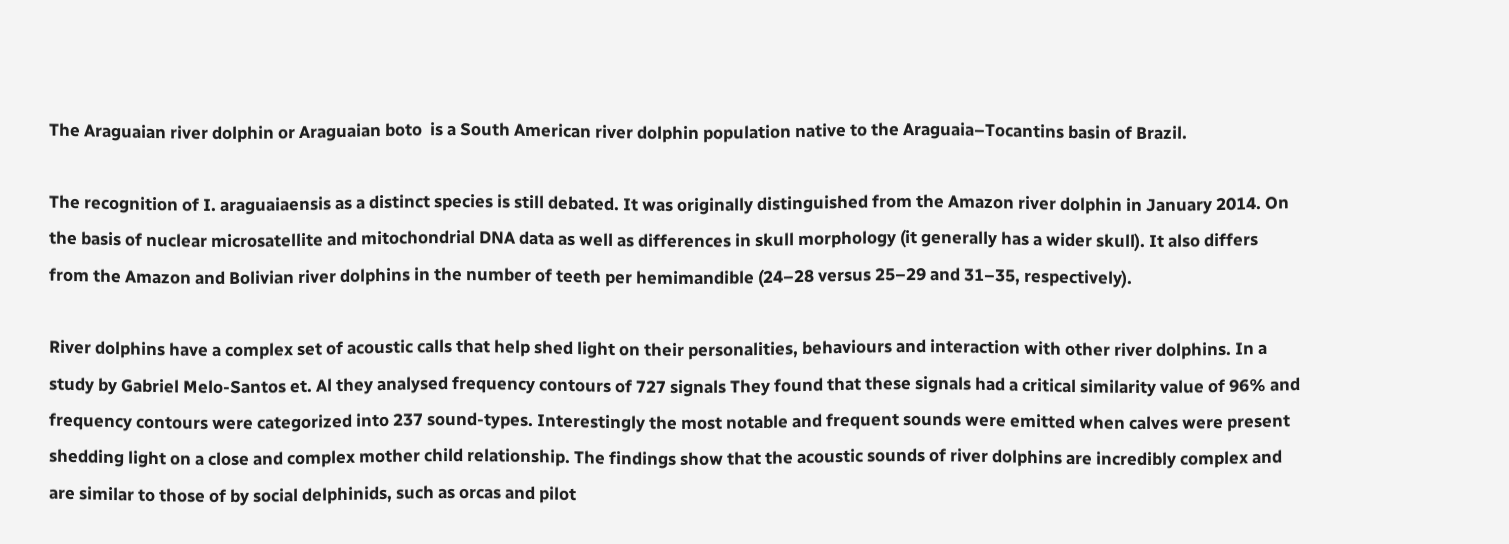The Araguaian river dolphin or Araguaian boto  is a South American river dolphin population native to the Araguaia–Tocantins basin of Brazil.

The recognition of I. araguaiaensis as a distinct species is still debated. It was originally distinguished from the Amazon river dolphin in January 2014. On the basis of nuclear microsatellite and mitochondrial DNA data as well as differences in skull morphology (it generally has a wider skull). It also differs from the Amazon and Bolivian river dolphins in the number of teeth per hemimandible (24–28 versus 25–29 and 31–35, respectively).

River dolphins have a complex set of acoustic calls that help shed light on their personalities, behaviours and interaction with other river dolphins. In a study by Gabriel Melo-Santos et. Al they analysed frequency contours of 727 signals They found that these signals had a critical similarity value of 96% and frequency contours were categorized into 237 sound-types. Interestingly the most notable and frequent sounds were emitted when calves were present shedding light on a close and complex mother child relationship. The findings show that the acoustic sounds of river dolphins are incredibly complex and are similar to those of by social delphinids, such as orcas and pilot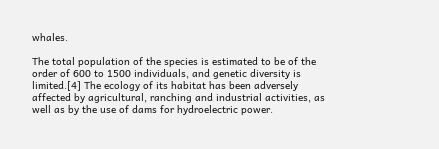whales.

The total population of the species is estimated to be of the order of 600 to 1500 individuals, and genetic diversity is limited.[4] The ecology of its habitat has been adversely affected by agricultural, ranching and industrial activities, as well as by the use of dams for hydroelectric power.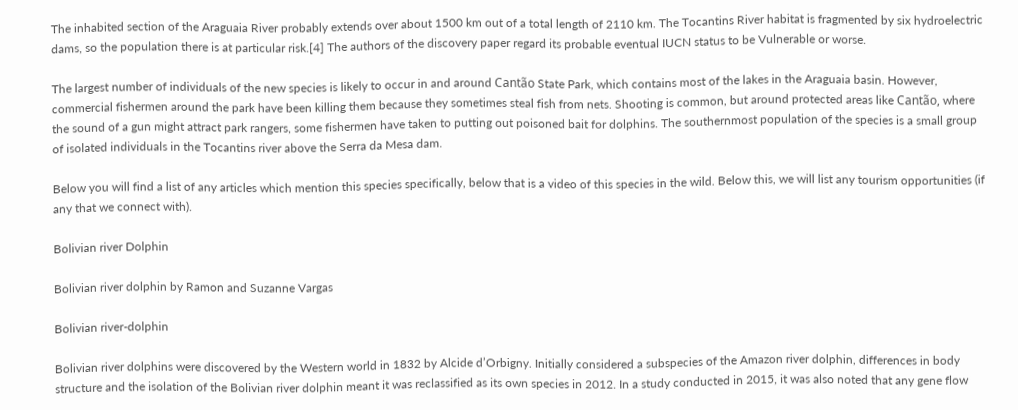The inhabited section of the Araguaia River probably extends over about 1500 km out of a total length of 2110 km. The Tocantins River habitat is fragmented by six hydroelectric dams, so the population there is at particular risk.[4] The authors of the discovery paper regard its probable eventual IUCN status to be Vulnerable or worse.

The largest number of individuals of the new species is likely to occur in and around Cantão State Park, which contains most of the lakes in the Araguaia basin. However, commercial fishermen around the park have been killing them because they sometimes steal fish from nets. Shooting is common, but around protected areas like Cantão, where the sound of a gun might attract park rangers, some fishermen have taken to putting out poisoned bait for dolphins. The southernmost population of the species is a small group of isolated individuals in the Tocantins river above the Serra da Mesa dam.

Below you will find a list of any articles which mention this species specifically, below that is a video of this species in the wild. Below this, we will list any tourism opportunities (if any that we connect with).

Bolivian river Dolphin

Bolivian river dolphin by Ramon and Suzanne Vargas

Bolivian river-dolphin

Bolivian river dolphins were discovered by the Western world in 1832 by Alcide d’Orbigny. Initially considered a subspecies of the Amazon river dolphin, differences in body structure and the isolation of the Bolivian river dolphin meant it was reclassified as its own species in 2012. In a study conducted in 2015, it was also noted that any gene flow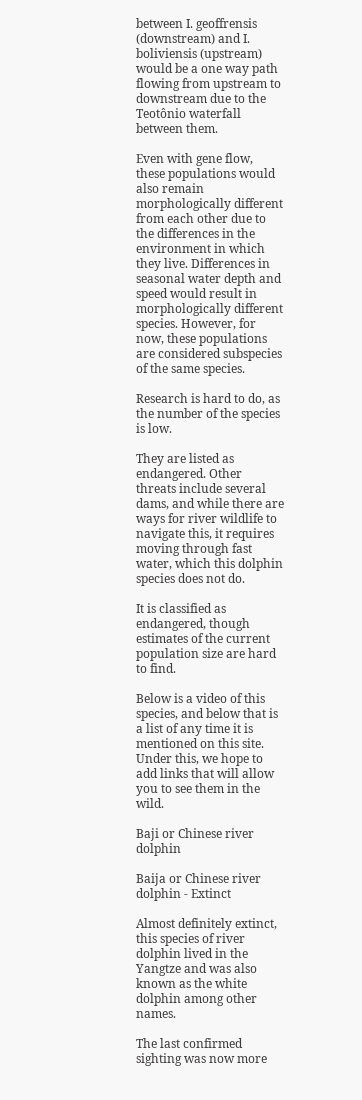between I. geoffrensis (downstream) and I. boliviensis (upstream) would be a one way path flowing from upstream to downstream due to the Teotônio waterfall between them.

Even with gene flow, these populations would also remain morphologically different from each other due to the differences in the environment in which they live. Differences in seasonal water depth and speed would result in morphologically different species. However, for now, these populations are considered subspecies of the same species.

Research is hard to do, as the number of the species is low.

They are listed as endangered. Other threats include several dams, and while there are ways for river wildlife to navigate this, it requires moving through fast water, which this dolphin species does not do.

It is classified as endangered, though estimates of the current population size are hard to find.

Below is a video of this species, and below that is a list of any time it is mentioned on this site. Under this, we hope to add links that will allow you to see them in the wild.

Baji or Chinese river dolphin

Baija or Chinese river dolphin - Extinct

Almost definitely extinct, this species of river dolphin lived in the Yangtze and was also known as the white dolphin among other names.

The last confirmed sighting was now more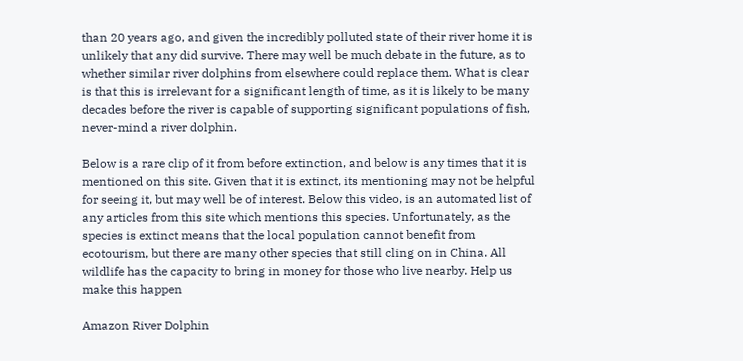than 20 years ago, and given the incredibly polluted state of their river home it is unlikely that any did survive. There may well be much debate in the future, as to whether similar river dolphins from elsewhere could replace them. What is clear is that this is irrelevant for a significant length of time, as it is likely to be many decades before the river is capable of supporting significant populations of fish, never-mind a river dolphin.

Below is a rare clip of it from before extinction, and below is any times that it is mentioned on this site. Given that it is extinct, its mentioning may not be helpful for seeing it, but may well be of interest. Below this video, is an automated list of any articles from this site which mentions this species. Unfortunately, as the species is extinct means that the local population cannot benefit from ecotourism, but there are many other species that still cling on in China. All wildlife has the capacity to bring in money for those who live nearby. Help us make this happen

Amazon River Dolphin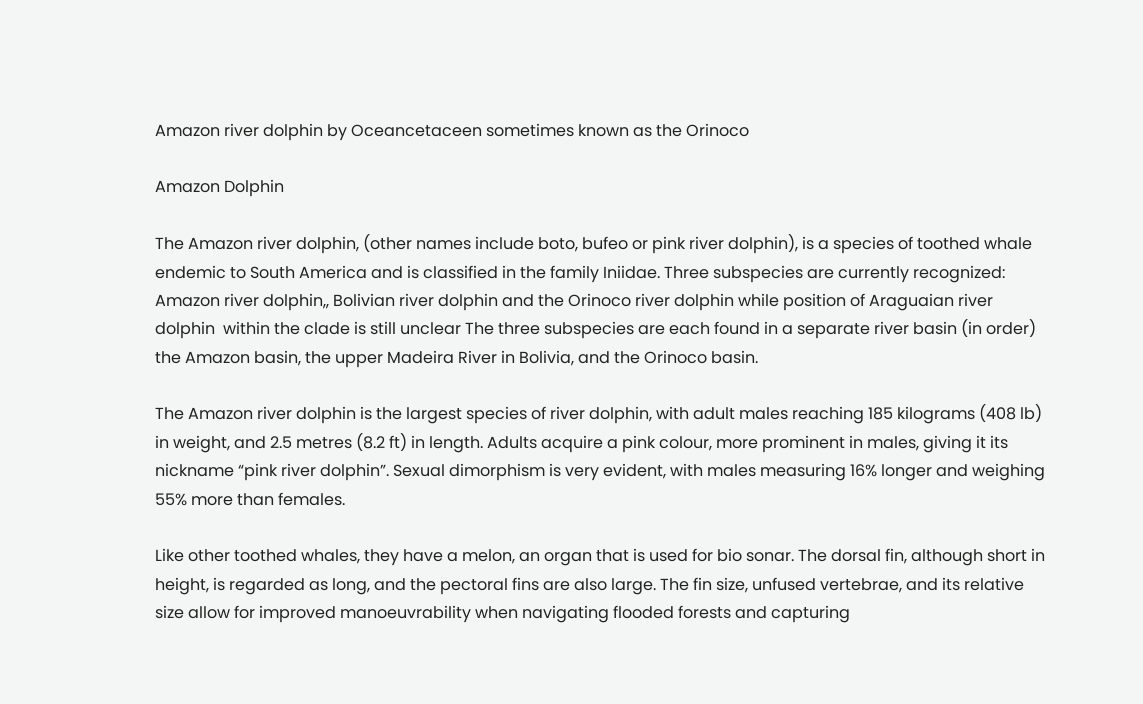Amazon river dolphin by Oceancetaceen sometimes known as the Orinoco

Amazon Dolphin

The Amazon river dolphin, (other names include boto, bufeo or pink river dolphin), is a species of toothed whale endemic to South America and is classified in the family Iniidae. Three subspecies are currently recognized: Amazon river dolphin,, Bolivian river dolphin and the Orinoco river dolphin while position of Araguaian river dolphin  within the clade is still unclear The three subspecies are each found in a separate river basin (in order) the Amazon basin, the upper Madeira River in Bolivia, and the Orinoco basin.

The Amazon river dolphin is the largest species of river dolphin, with adult males reaching 185 kilograms (408 lb) in weight, and 2.5 metres (8.2 ft) in length. Adults acquire a pink colour, more prominent in males, giving it its nickname “pink river dolphin”. Sexual dimorphism is very evident, with males measuring 16% longer and weighing 55% more than females.

Like other toothed whales, they have a melon, an organ that is used for bio sonar. The dorsal fin, although short in height, is regarded as long, and the pectoral fins are also large. The fin size, unfused vertebrae, and its relative size allow for improved manoeuvrability when navigating flooded forests and capturing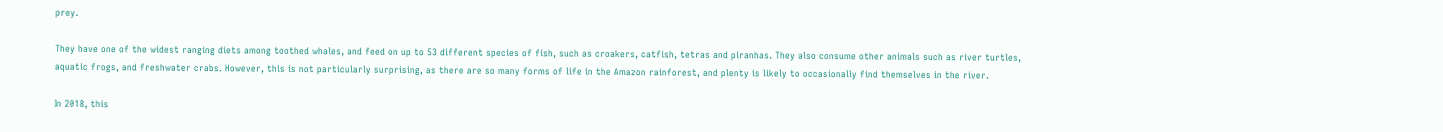prey.

They have one of the widest ranging diets among toothed whales, and feed on up to 53 different species of fish, such as croakers, catfish, tetras and piranhas. They also consume other animals such as river turtles, aquatic frogs, and freshwater crabs. However, this is not particularly surprising, as there are so many forms of life in the Amazon rainforest, and plenty is likely to occasionally find themselves in the river.

In 2018, this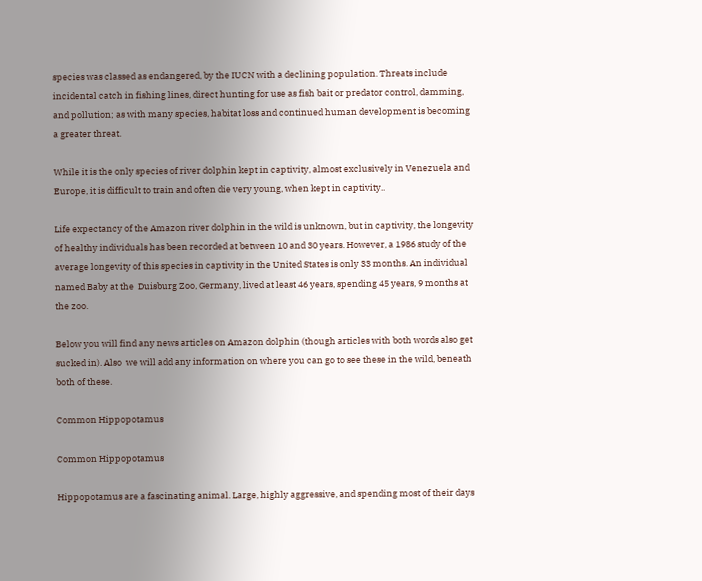species was classed as endangered, by the IUCN with a declining population. Threats include incidental catch in fishing lines, direct hunting for use as fish bait or predator control, damming, and pollution; as with many species, habitat loss and continued human development is becoming a greater threat.

While it is the only species of river dolphin kept in captivity, almost exclusively in Venezuela and Europe, it is difficult to train and often die very young, when kept in captivity..

Life expectancy of the Amazon river dolphin in the wild is unknown, but in captivity, the longevity of healthy individuals has been recorded at between 10 and 30 years. However, a 1986 study of the average longevity of this species in captivity in the United States is only 33 months. An individual named Baby at the  Duisburg Zoo, Germany, lived at least 46 years, spending 45 years, 9 months at the zoo.

Below you will find any news articles on Amazon dolphin (though articles with both words also get sucked in). Also  we will add any information on where you can go to see these in the wild, beneath both of these.

Common Hippopotamus

Common Hippopotamus

Hippopotamus are a fascinating animal. Large, highly aggressive, and spending most of their days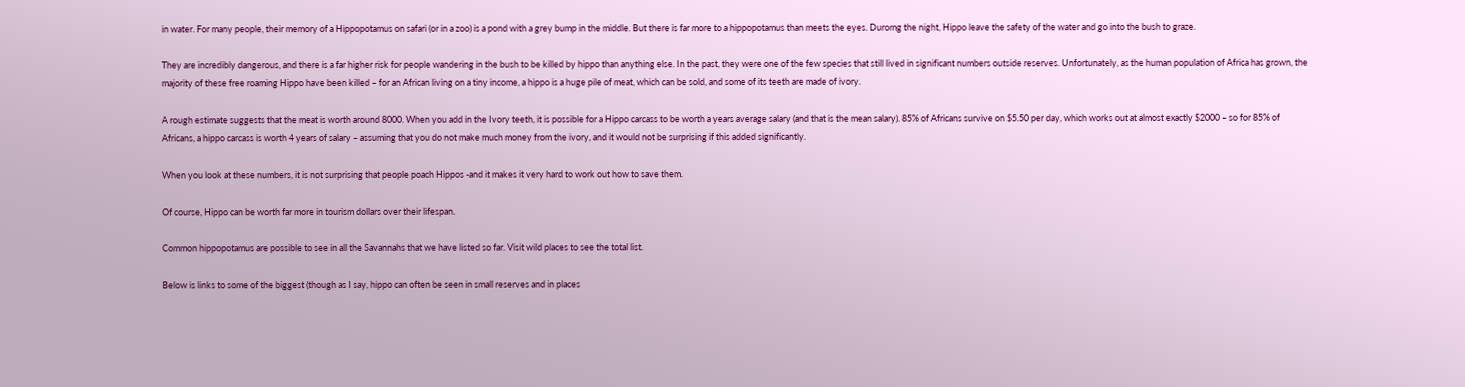in water. For many people, their memory of a Hippopotamus on safari (or in a zoo) is a pond with a grey bump in the middle. But there is far more to a hippopotamus than meets the eyes. Duromg the night, Hippo leave the safety of the water and go into the bush to graze.

They are incredibly dangerous, and there is a far higher risk for people wandering in the bush to be killed by hippo than anything else. In the past, they were one of the few species that still lived in significant numbers outside reserves. Unfortunately, as the human population of Africa has grown, the majority of these free roaming Hippo have been killed – for an African living on a tiny income, a hippo is a huge pile of meat, which can be sold, and some of its teeth are made of ivory.

A rough estimate suggests that the meat is worth around 8000. When you add in the Ivory teeth, it is possible for a Hippo carcass to be worth a years average salary (and that is the mean salary). 85% of Africans survive on $5.50 per day, which works out at almost exactly $2000 – so for 85% of Africans, a hippo carcass is worth 4 years of salary – assuming that you do not make much money from the ivory, and it would not be surprising if this added significantly.

When you look at these numbers, it is not surprising that people poach Hippos -and it makes it very hard to work out how to save them.

Of course, Hippo can be worth far more in tourism dollars over their lifespan.

Common hippopotamus are possible to see in all the Savannahs that we have listed so far. Visit wild places to see the total list.

Below is links to some of the biggest (though as I say, hippo can often be seen in small reserves and in places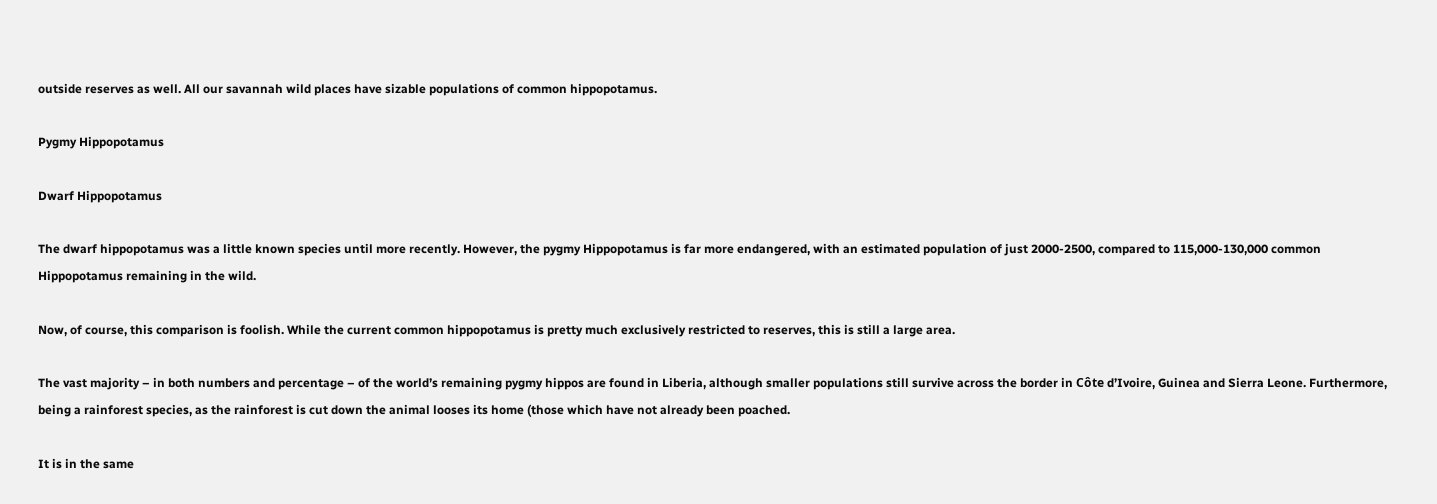outside reserves as well. All our savannah wild places have sizable populations of common hippopotamus.

Pygmy Hippopotamus

Dwarf Hippopotamus

The dwarf hippopotamus was a little known species until more recently. However, the pygmy Hippopotamus is far more endangered, with an estimated population of just 2000-2500, compared to 115,000-130,000 common Hippopotamus remaining in the wild.

Now, of course, this comparison is foolish. While the current common hippopotamus is pretty much exclusively restricted to reserves, this is still a large area.

The vast majority – in both numbers and percentage – of the world’s remaining pygmy hippos are found in Liberia, although smaller populations still survive across the border in Côte d’Ivoire, Guinea and Sierra Leone. Furthermore, being a rainforest species, as the rainforest is cut down the animal looses its home (those which have not already been poached.

It is in the same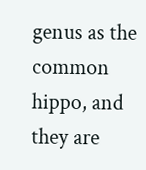genus as the common hippo, and they are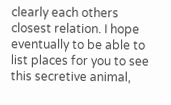clearly each others closest relation. I hope eventually to be able to list places for you to see this secretive animal,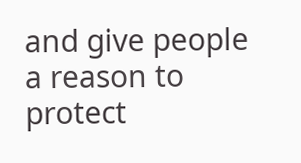and give people a reason to protect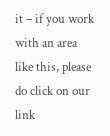it – if you work with an area like this, please do click on our link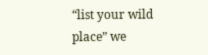“list your wild place” we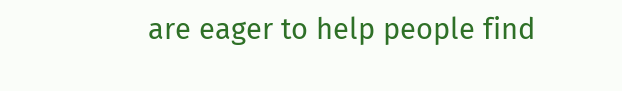are eager to help people find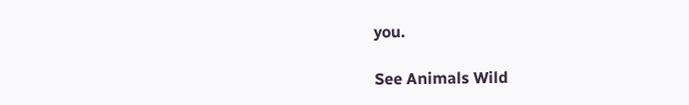you.

See Animals Wild